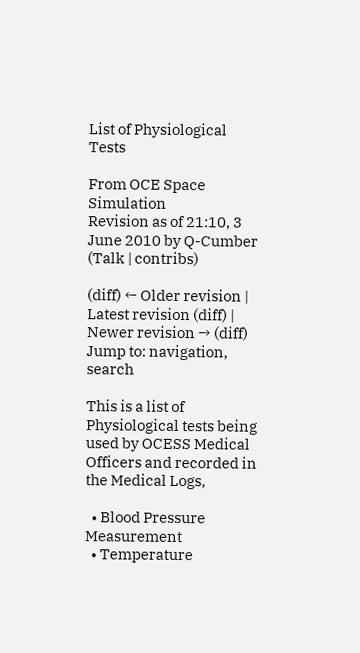List of Physiological Tests

From OCE Space Simulation
Revision as of 21:10, 3 June 2010 by Q-Cumber (Talk | contribs)

(diff) ← Older revision | Latest revision (diff) | Newer revision → (diff)
Jump to: navigation, search

This is a list of Physiological tests being used by OCESS Medical Officers and recorded in the Medical Logs,

  • Blood Pressure Measurement
  • Temperature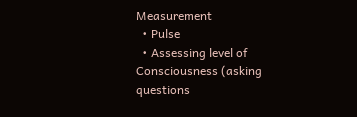Measurement
  • Pulse
  • Assessing level of Consciousness (asking questions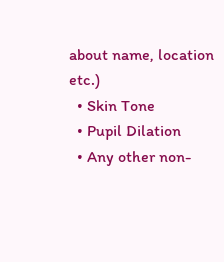about name, location etc.)
  • Skin Tone
  • Pupil Dilation
  • Any other non-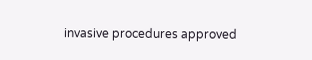invasive procedures approved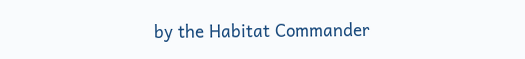by the Habitat Commander